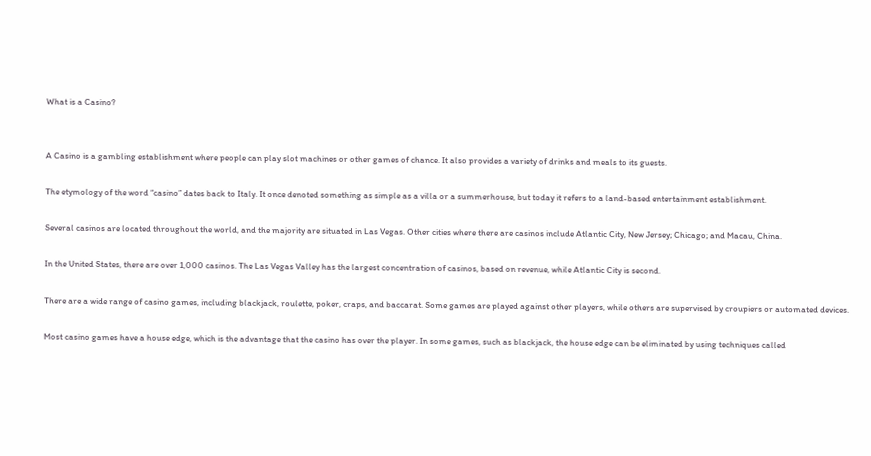What is a Casino?


A Casino is a gambling establishment where people can play slot machines or other games of chance. It also provides a variety of drinks and meals to its guests.

The etymology of the word “casino” dates back to Italy. It once denoted something as simple as a villa or a summerhouse, but today it refers to a land-based entertainment establishment.

Several casinos are located throughout the world, and the majority are situated in Las Vegas. Other cities where there are casinos include Atlantic City, New Jersey; Chicago; and Macau, China.

In the United States, there are over 1,000 casinos. The Las Vegas Valley has the largest concentration of casinos, based on revenue, while Atlantic City is second.

There are a wide range of casino games, including blackjack, roulette, poker, craps, and baccarat. Some games are played against other players, while others are supervised by croupiers or automated devices.

Most casino games have a house edge, which is the advantage that the casino has over the player. In some games, such as blackjack, the house edge can be eliminated by using techniques called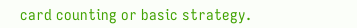card counting or basic strategy.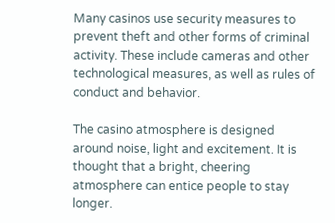Many casinos use security measures to prevent theft and other forms of criminal activity. These include cameras and other technological measures, as well as rules of conduct and behavior.

The casino atmosphere is designed around noise, light and excitement. It is thought that a bright, cheering atmosphere can entice people to stay longer.